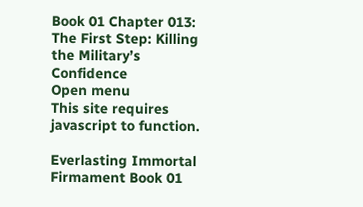Book 01 Chapter 013: The First Step: Killing the Military’s Confidence
Open menu
This site requires javascript to function.

Everlasting Immortal Firmament Book 01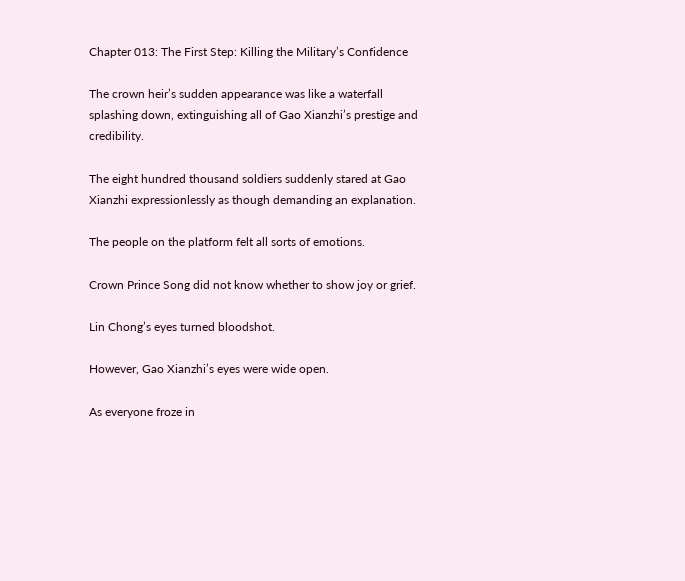Chapter 013: The First Step: Killing the Military’s Confidence

The crown heir’s sudden appearance was like a waterfall splashing down, extinguishing all of Gao Xianzhi’s prestige and credibility.

The eight hundred thousand soldiers suddenly stared at Gao Xianzhi expressionlessly as though demanding an explanation.

The people on the platform felt all sorts of emotions.

Crown Prince Song did not know whether to show joy or grief.

Lin Chong’s eyes turned bloodshot.

However, Gao Xianzhi’s eyes were wide open.

As everyone froze in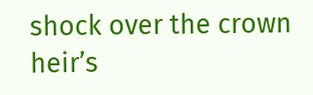shock over the crown heir’s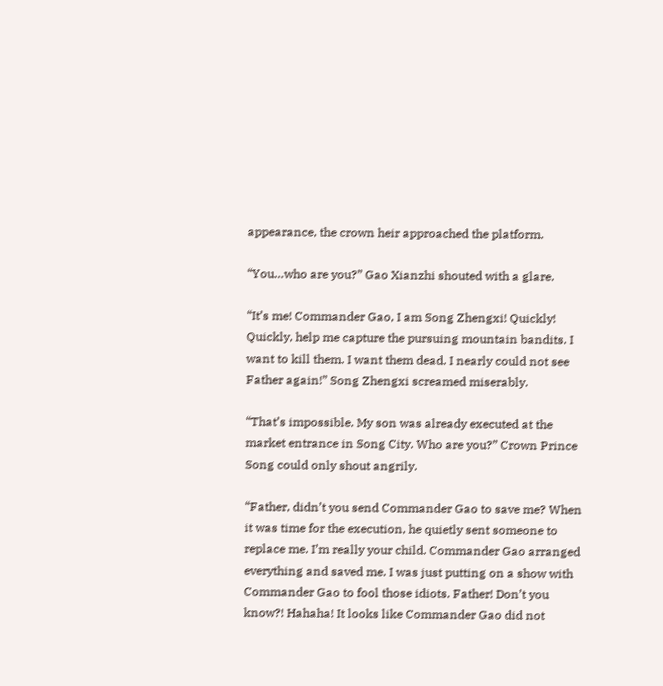appearance, the crown heir approached the platform.

“You…who are you?” Gao Xianzhi shouted with a glare.

“It’s me! Commander Gao, I am Song Zhengxi! Quickly! Quickly, help me capture the pursuing mountain bandits. I want to kill them. I want them dead. I nearly could not see Father again!” Song Zhengxi screamed miserably.

“That’s impossible. My son was already executed at the market entrance in Song City. Who are you?” Crown Prince Song could only shout angrily.

“Father, didn’t you send Commander Gao to save me? When it was time for the execution, he quietly sent someone to replace me. I’m really your child. Commander Gao arranged everything and saved me. I was just putting on a show with Commander Gao to fool those idiots. Father! Don’t you know?! Hahaha! It looks like Commander Gao did not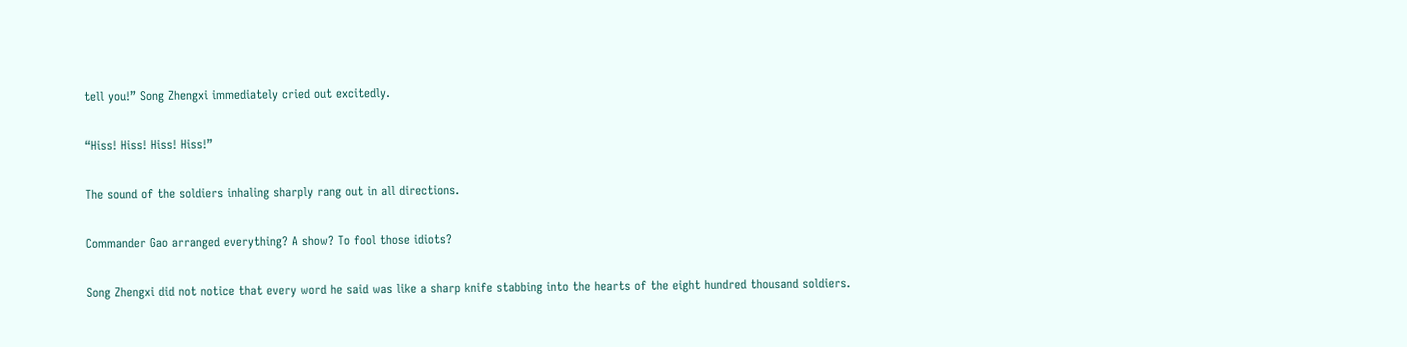tell you!” Song Zhengxi immediately cried out excitedly.

“Hiss! Hiss! Hiss! Hiss!”

The sound of the soldiers inhaling sharply rang out in all directions.

Commander Gao arranged everything? A show? To fool those idiots?

Song Zhengxi did not notice that every word he said was like a sharp knife stabbing into the hearts of the eight hundred thousand soldiers.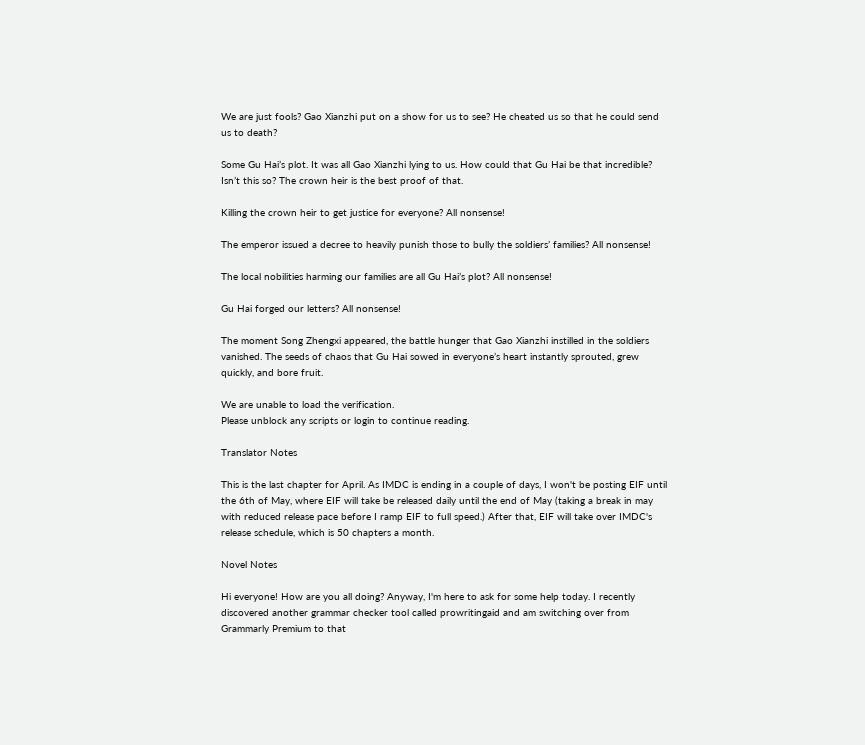We are just fools? Gao Xianzhi put on a show for us to see? He cheated us so that he could send us to death?

Some Gu Hai’s plot. It was all Gao Xianzhi lying to us. How could that Gu Hai be that incredible? Isn’t this so? The crown heir is the best proof of that.

Killing the crown heir to get justice for everyone? All nonsense!

The emperor issued a decree to heavily punish those to bully the soldiers’ families? All nonsense!

The local nobilities harming our families are all Gu Hai’s plot? All nonsense!

Gu Hai forged our letters? All nonsense!

The moment Song Zhengxi appeared, the battle hunger that Gao Xianzhi instilled in the soldiers vanished. The seeds of chaos that Gu Hai sowed in everyone’s heart instantly sprouted, grew quickly, and bore fruit.

We are unable to load the verification.
Please unblock any scripts or login to continue reading.

Translator Notes

This is the last chapter for April. As IMDC is ending in a couple of days, I won't be posting EIF until the 6th of May, where EIF will take be released daily until the end of May (taking a break in may with reduced release pace before I ramp EIF to full speed.) After that, EIF will take over IMDC's release schedule, which is 50 chapters a month.

Novel Notes

Hi everyone! How are you all doing? Anyway, I'm here to ask for some help today. I recently discovered another grammar checker tool called prowritingaid and am switching over from Grammarly Premium to that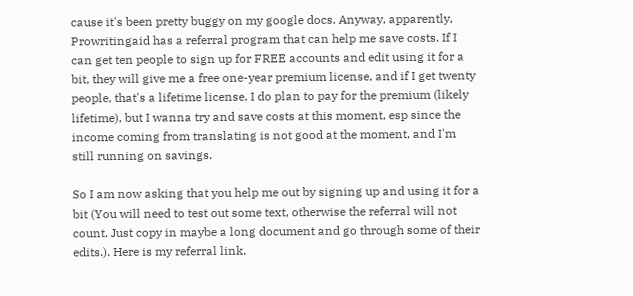cause it's been pretty buggy on my google docs. Anyway, apparently, Prowritingaid has a referral program that can help me save costs. If I can get ten people to sign up for FREE accounts and edit using it for a bit, they will give me a free one-year premium license, and if I get twenty people, that's a lifetime license. I do plan to pay for the premium (likely lifetime), but I wanna try and save costs at this moment, esp since the income coming from translating is not good at the moment, and I'm still running on savings.

So I am now asking that you help me out by signing up and using it for a bit (You will need to test out some text, otherwise the referral will not count. Just copy in maybe a long document and go through some of their edits.). Here is my referral link.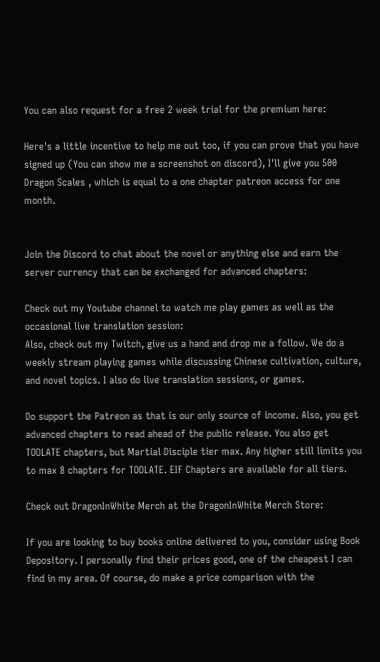You can also request for a free 2 week trial for the premium here:

Here's a little incentive to help me out too, if you can prove that you have signed up (You can show me a screenshot on discord), I'll give you 500 Dragon Scales , which is equal to a one chapter patreon access for one month.


Join the Discord to chat about the novel or anything else and earn the server currency that can be exchanged for advanced chapters:

Check out my Youtube channel to watch me play games as well as the occasional live translation session:
Also, check out my Twitch, give us a hand and drop me a follow. We do a weekly stream playing games while discussing Chinese cultivation, culture, and novel topics. I also do live translation sessions, or games.

Do support the Patreon as that is our only source of income. Also, you get advanced chapters to read ahead of the public release. You also get TOOLATE chapters, but Martial Disciple tier max. Any higher still limits you to max 8 chapters for TOOLATE. EIF Chapters are available for all tiers.

Check out DragonInWhite Merch at the DragonInWhite Merch Store:

If you are looking to buy books online delivered to you, consider using Book Depository. I personally find their prices good, one of the cheapest I can find in my area. Of course, do make a price comparison with the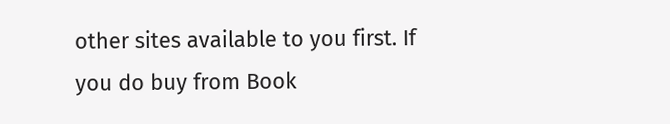other sites available to you first. If you do buy from Book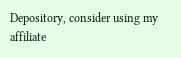Depository, consider using my affiliate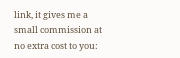link, it gives me a small commission at no extra cost to you: